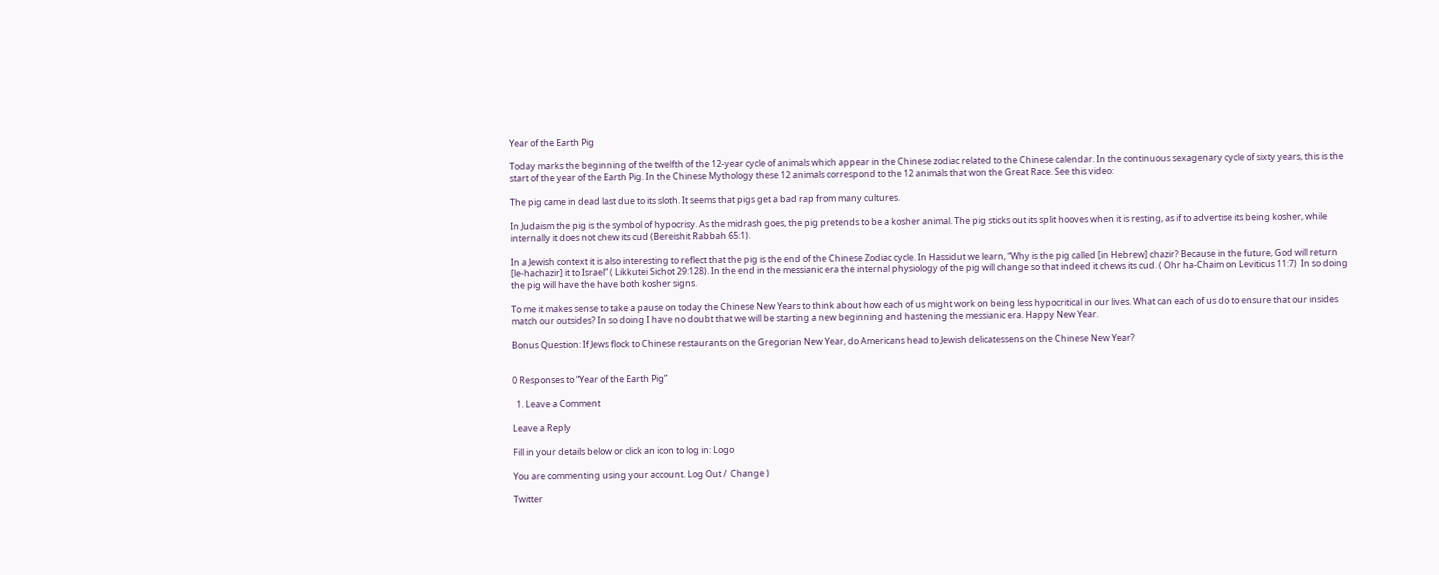Year of the Earth Pig

Today marks the beginning of the twelfth of the 12-year cycle of animals which appear in the Chinese zodiac related to the Chinese calendar. In the continuous sexagenary cycle of sixty years, this is the start of the year of the Earth Pig. In the Chinese Mythology these 12 animals correspond to the 12 animals that won the Great Race. See this video:

The pig came in dead last due to its sloth. It seems that pigs get a bad rap from many cultures.

In Judaism the pig is the symbol of hypocrisy. As the midrash goes, the pig pretends to be a kosher animal. The pig sticks out its split hooves when it is resting, as if to advertise its being kosher, while internally it does not chew its cud (Bereishit Rabbah 65:1).

In a Jewish context it is also interesting to reflect that the pig is the end of the Chinese Zodiac cycle. In Hassidut we learn, “Why is the pig called [in Hebrew] chazir? Because in the future, God will return [le-hachazir] it to Israel” ( Likkutei Sichot 29:128). In the end in the messianic era the internal physiology of the pig will change so that indeed it chews its cud. ( Ohr ha-Chaim on Leviticus 11:7)  In so doing the pig will have the have both kosher signs.

To me it makes sense to take a pause on today the Chinese New Years to think about how each of us might work on being less hypocritical in our lives. What can each of us do to ensure that our insides match our outsides? In so doing I have no doubt that we will be starting a new beginning and hastening the messianic era. Happy New Year.

Bonus Question: If Jews flock to Chinese restaurants on the Gregorian New Year, do Americans head to Jewish delicatessens on the Chinese New Year?


0 Responses to “Year of the Earth Pig”

  1. Leave a Comment

Leave a Reply

Fill in your details below or click an icon to log in: Logo

You are commenting using your account. Log Out /  Change )

Twitter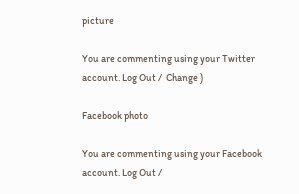picture

You are commenting using your Twitter account. Log Out /  Change )

Facebook photo

You are commenting using your Facebook account. Log Out /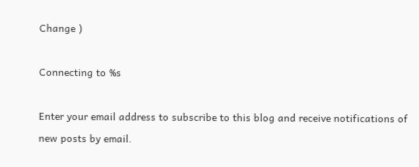Change )

Connecting to %s

Enter your email address to subscribe to this blog and receive notifications of new posts by email.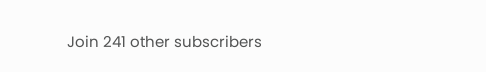Join 241 other subscribers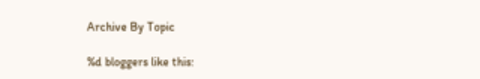Archive By Topic

%d bloggers like this: